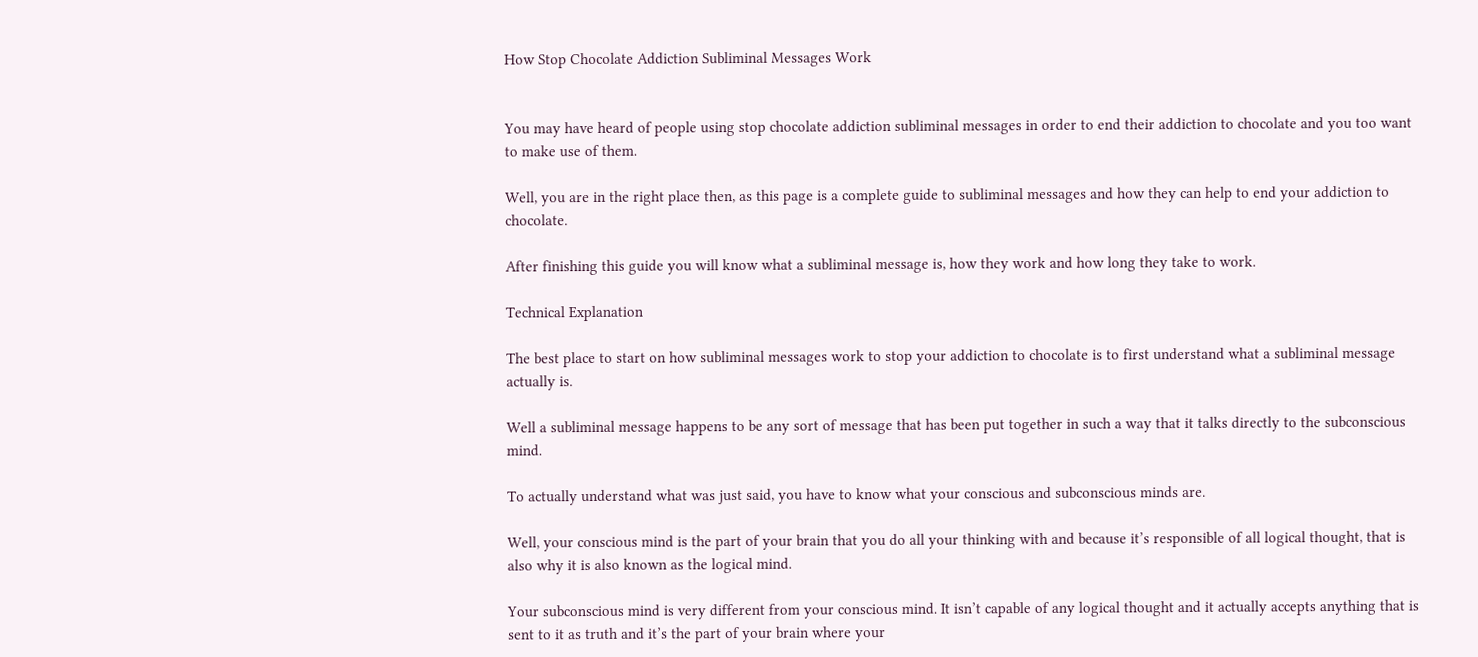How Stop Chocolate Addiction Subliminal Messages Work


You may have heard of people using stop chocolate addiction subliminal messages in order to end their addiction to chocolate and you too want to make use of them.

Well, you are in the right place then, as this page is a complete guide to subliminal messages and how they can help to end your addiction to chocolate.

After finishing this guide you will know what a subliminal message is, how they work and how long they take to work.

Technical Explanation

The best place to start on how subliminal messages work to stop your addiction to chocolate is to first understand what a subliminal message actually is.

Well a subliminal message happens to be any sort of message that has been put together in such a way that it talks directly to the subconscious mind.

To actually understand what was just said, you have to know what your conscious and subconscious minds are.

Well, your conscious mind is the part of your brain that you do all your thinking with and because it’s responsible of all logical thought, that is also why it is also known as the logical mind.

Your subconscious mind is very different from your conscious mind. It isn’t capable of any logical thought and it actually accepts anything that is sent to it as truth and it’s the part of your brain where your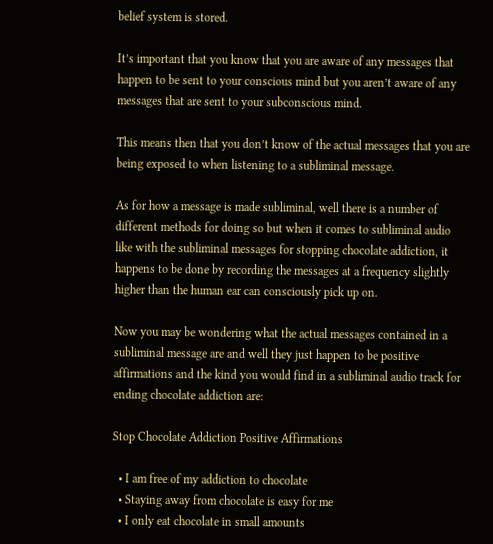belief system is stored.

It’s important that you know that you are aware of any messages that happen to be sent to your conscious mind but you aren’t aware of any messages that are sent to your subconscious mind.

This means then that you don’t know of the actual messages that you are being exposed to when listening to a subliminal message.

As for how a message is made subliminal, well there is a number of different methods for doing so but when it comes to subliminal audio like with the subliminal messages for stopping chocolate addiction, it happens to be done by recording the messages at a frequency slightly higher than the human ear can consciously pick up on.

Now you may be wondering what the actual messages contained in a subliminal message are and well they just happen to be positive affirmations and the kind you would find in a subliminal audio track for ending chocolate addiction are:

Stop Chocolate Addiction Positive Affirmations

  • I am free of my addiction to chocolate
  • Staying away from chocolate is easy for me
  • I only eat chocolate in small amounts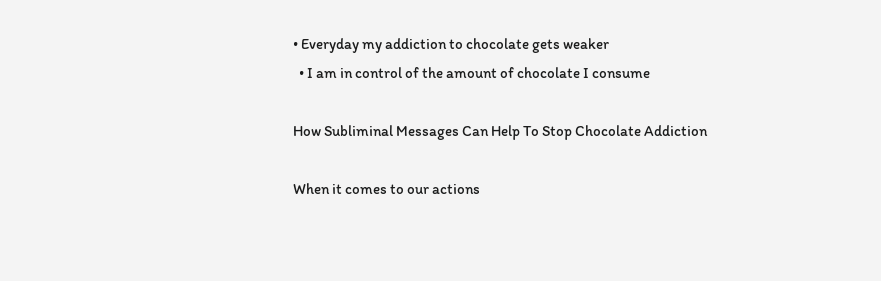• Everyday my addiction to chocolate gets weaker
  • I am in control of the amount of chocolate I consume

How Subliminal Messages Can Help To Stop Chocolate Addiction

When it comes to our actions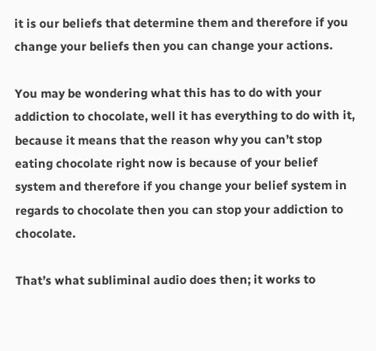it is our beliefs that determine them and therefore if you change your beliefs then you can change your actions.

You may be wondering what this has to do with your addiction to chocolate, well it has everything to do with it, because it means that the reason why you can’t stop eating chocolate right now is because of your belief system and therefore if you change your belief system in regards to chocolate then you can stop your addiction to chocolate.

That’s what subliminal audio does then; it works to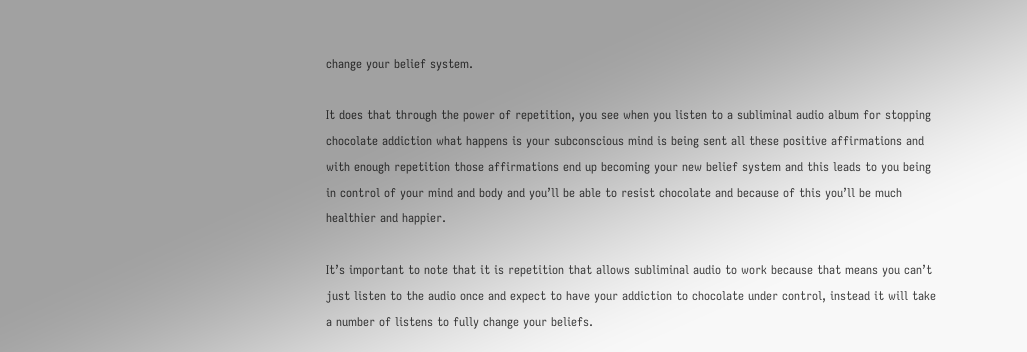change your belief system.

It does that through the power of repetition, you see when you listen to a subliminal audio album for stopping chocolate addiction what happens is your subconscious mind is being sent all these positive affirmations and with enough repetition those affirmations end up becoming your new belief system and this leads to you being in control of your mind and body and you’ll be able to resist chocolate and because of this you’ll be much healthier and happier.

It’s important to note that it is repetition that allows subliminal audio to work because that means you can’t just listen to the audio once and expect to have your addiction to chocolate under control, instead it will take a number of listens to fully change your beliefs.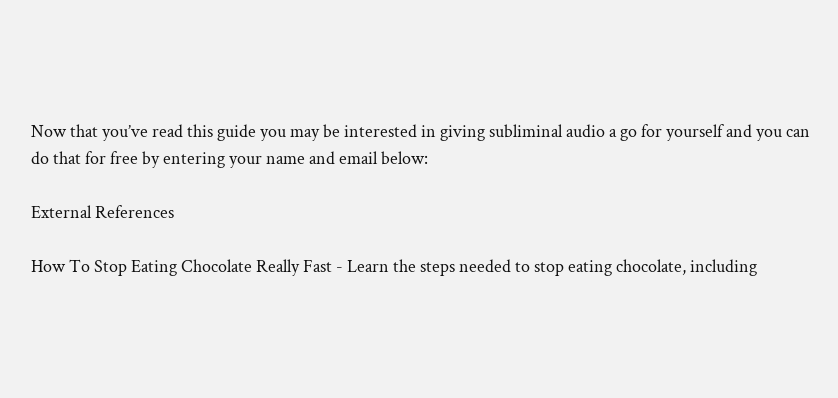Now that you’ve read this guide you may be interested in giving subliminal audio a go for yourself and you can do that for free by entering your name and email below:

External References

How To Stop Eating Chocolate Really Fast - Learn the steps needed to stop eating chocolate, including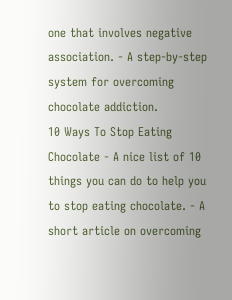one that involves negative association. - A step-by-step system for overcoming chocolate addiction.
10 Ways To Stop Eating Chocolate - A nice list of 10 things you can do to help you to stop eating chocolate. - A short article on overcoming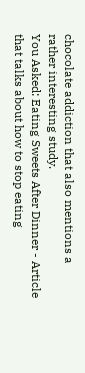chocolate addiction that also mentions a rather interesting study.
You Asked: Eating Sweets After Dinner - Article that talks about how to stop eating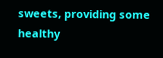sweets, providing some healthy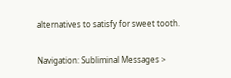alternatives to satisfy for sweet tooth.

Navigation: Subliminal Messages >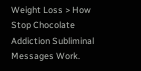Weight Loss > How Stop Chocolate Addiction Subliminal Messages Work.